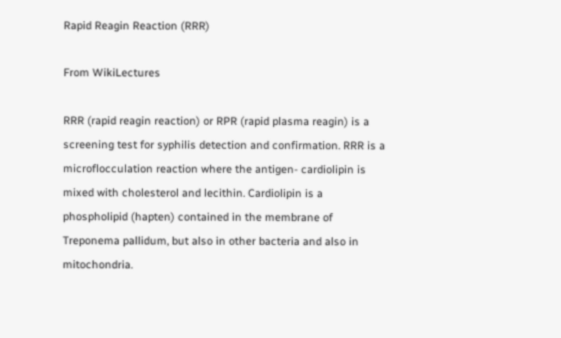Rapid Reagin Reaction (RRR)

From WikiLectures

RRR (rapid reagin reaction) or RPR (rapid plasma reagin) is a screening test for syphilis detection and confirmation. RRR is a microflocculation reaction where the antigen- cardiolipin is mixed with cholesterol and lecithin. Cardiolipin is a phospholipid (hapten) contained in the membrane of Treponema pallidum, but also in other bacteria and also in mitochondria.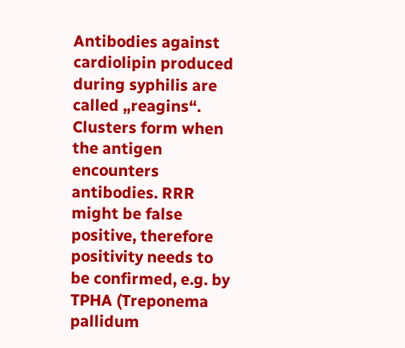Antibodies against cardiolipin produced during syphilis are called „reagins“. Clusters form when the antigen encounters antibodies. RRR might be false positive, therefore positivity needs to be confirmed, e.g. by TPHA (Treponema pallidum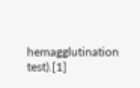hemagglutination test).[1]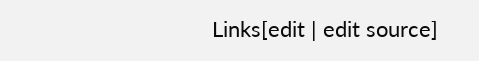Links[edit | edit source]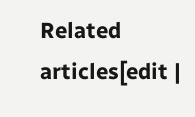Related articles[edit |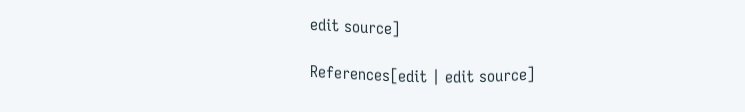edit source]

References[edit | edit source]